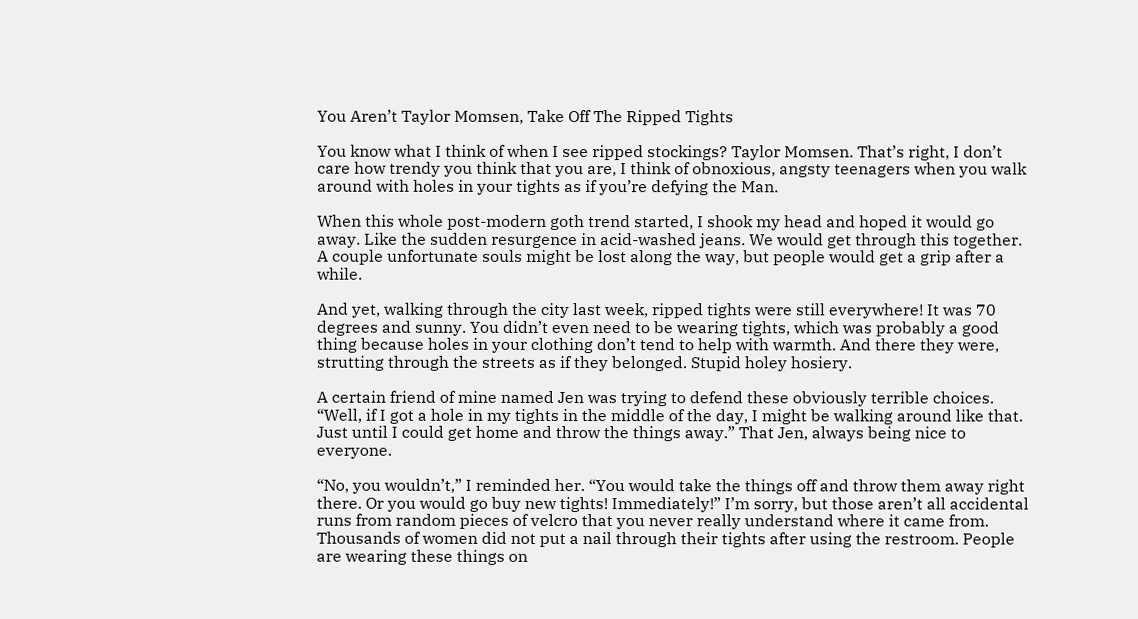You Aren’t Taylor Momsen, Take Off The Ripped Tights

You know what I think of when I see ripped stockings? Taylor Momsen. That’s right, I don’t care how trendy you think that you are, I think of obnoxious, angsty teenagers when you walk around with holes in your tights as if you’re defying the Man.

When this whole post-modern goth trend started, I shook my head and hoped it would go away. Like the sudden resurgence in acid-washed jeans. We would get through this together. A couple unfortunate souls might be lost along the way, but people would get a grip after a while.

And yet, walking through the city last week, ripped tights were still everywhere! It was 70 degrees and sunny. You didn’t even need to be wearing tights, which was probably a good thing because holes in your clothing don’t tend to help with warmth. And there they were, strutting through the streets as if they belonged. Stupid holey hosiery.

A certain friend of mine named Jen was trying to defend these obviously terrible choices. “Well, if I got a hole in my tights in the middle of the day, I might be walking around like that. Just until I could get home and throw the things away.” That Jen, always being nice to everyone.

“No, you wouldn’t,” I reminded her. “You would take the things off and throw them away right there. Or you would go buy new tights! Immediately!” I’m sorry, but those aren’t all accidental runs from random pieces of velcro that you never really understand where it came from. Thousands of women did not put a nail through their tights after using the restroom. People are wearing these things on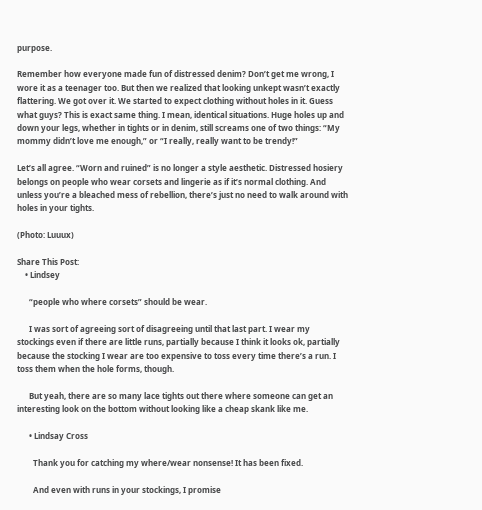purpose.

Remember how everyone made fun of distressed denim? Don’t get me wrong, I wore it as a teenager too. But then we realized that looking unkept wasn’t exactly flattering. We got over it. We started to expect clothing without holes in it. Guess what guys? This is exact same thing. I mean, identical situations. Huge holes up and down your legs, whether in tights or in denim, still screams one of two things: “My mommy didn’t love me enough,” or “I really, really want to be trendy!”

Let’s all agree. “Worn and ruined” is no longer a style aesthetic. Distressed hosiery belongs on people who wear corsets and lingerie as if it’s normal clothing. And unless you’re a bleached mess of rebellion, there’s just no need to walk around with holes in your tights.

(Photo: Luuux)

Share This Post:
    • Lindsey

      “people who where corsets” should be wear.

      I was sort of agreeing sort of disagreeing until that last part. I wear my stockings even if there are little runs, partially because I think it looks ok, partially because the stocking I wear are too expensive to toss every time there’s a run. I toss them when the hole forms, though.

      But yeah, there are so many lace tights out there where someone can get an interesting look on the bottom without looking like a cheap skank like me.

      • Lindsay Cross

        Thank you for catching my where/wear nonsense! It has been fixed.

        And even with runs in your stockings, I promise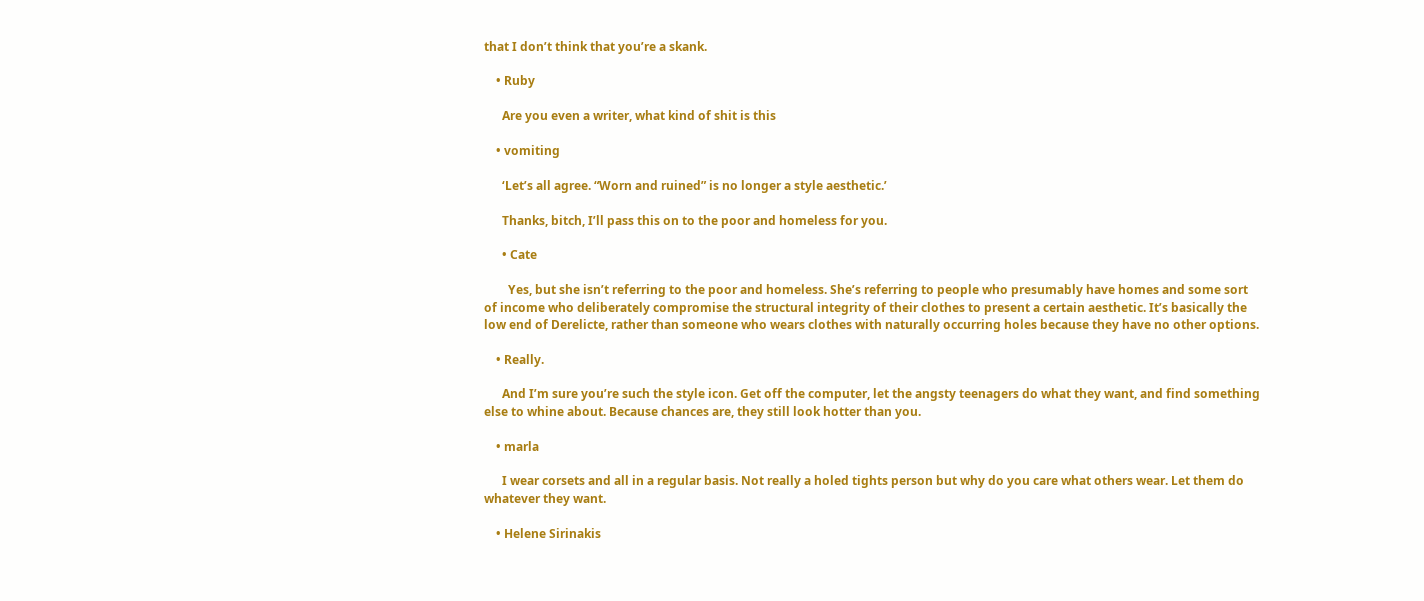that I don’t think that you’re a skank.

    • Ruby

      Are you even a writer, what kind of shit is this

    • vomiting

      ‘Let’s all agree. “Worn and ruined” is no longer a style aesthetic.’

      Thanks, bitch, I’ll pass this on to the poor and homeless for you.

      • Cate

        Yes, but she isn’t referring to the poor and homeless. She’s referring to people who presumably have homes and some sort of income who deliberately compromise the structural integrity of their clothes to present a certain aesthetic. It’s basically the low end of Derelicte, rather than someone who wears clothes with naturally occurring holes because they have no other options.

    • Really.

      And I’m sure you’re such the style icon. Get off the computer, let the angsty teenagers do what they want, and find something else to whine about. Because chances are, they still look hotter than you.

    • marla

      I wear corsets and all in a regular basis. Not really a holed tights person but why do you care what others wear. Let them do whatever they want.

    • Helene Sirinakis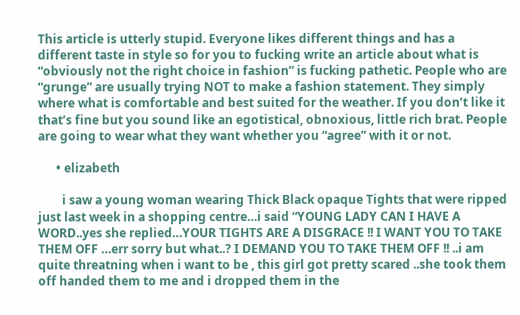This article is utterly stupid. Everyone likes different things and has a different taste in style so for you to fucking write an article about what is “obviously not the right choice in fashion” is fucking pathetic. People who are “grunge” are usually trying NOT to make a fashion statement. They simply where what is comfortable and best suited for the weather. If you don’t like it that’s fine but you sound like an egotistical, obnoxious, little rich brat. People are going to wear what they want whether you “agree” with it or not.

      • elizabeth

        i saw a young woman wearing Thick Black opaque Tights that were ripped just last week in a shopping centre…i said “YOUNG LADY CAN I HAVE A WORD..yes she replied…YOUR TIGHTS ARE A DISGRACE !! I WANT YOU TO TAKE THEM OFF …err sorry but what..? I DEMAND YOU TO TAKE THEM OFF !! ..i am quite threatning when i want to be , this girl got pretty scared ..she took them off handed them to me and i dropped them in the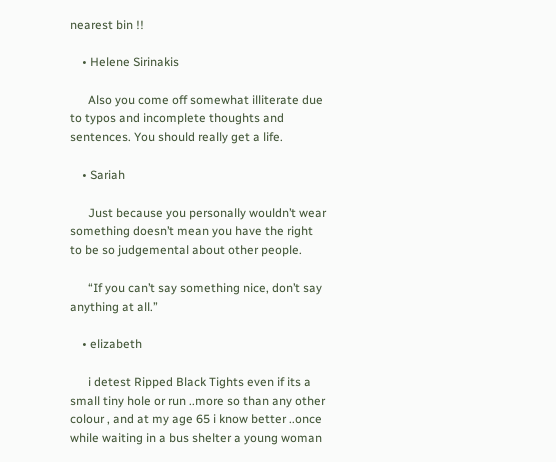nearest bin !!

    • Helene Sirinakis

      Also you come off somewhat illiterate due to typos and incomplete thoughts and sentences. You should really get a life.

    • Sariah

      Just because you personally wouldn’t wear something doesn’t mean you have the right to be so judgemental about other people.

      “If you can’t say something nice, don’t say anything at all.”

    • elizabeth

      i detest Ripped Black Tights even if its a small tiny hole or run ..more so than any other colour , and at my age 65 i know better ..once while waiting in a bus shelter a young woman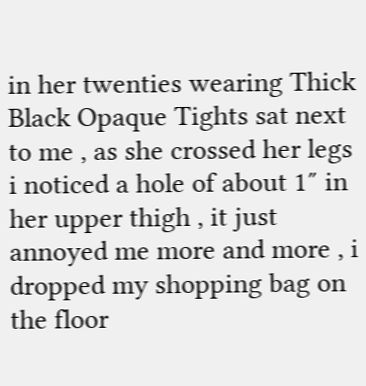in her twenties wearing Thick Black Opaque Tights sat next to me , as she crossed her legs i noticed a hole of about 1″ in her upper thigh , it just annoyed me more and more , i dropped my shopping bag on the floor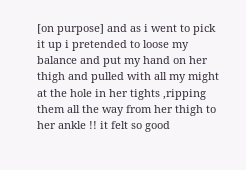[on purpose] and as i went to pick it up i pretended to loose my balance and put my hand on her thigh and pulled with all my might at the hole in her tights ,ripping them all the way from her thigh to her ankle !! it felt so good